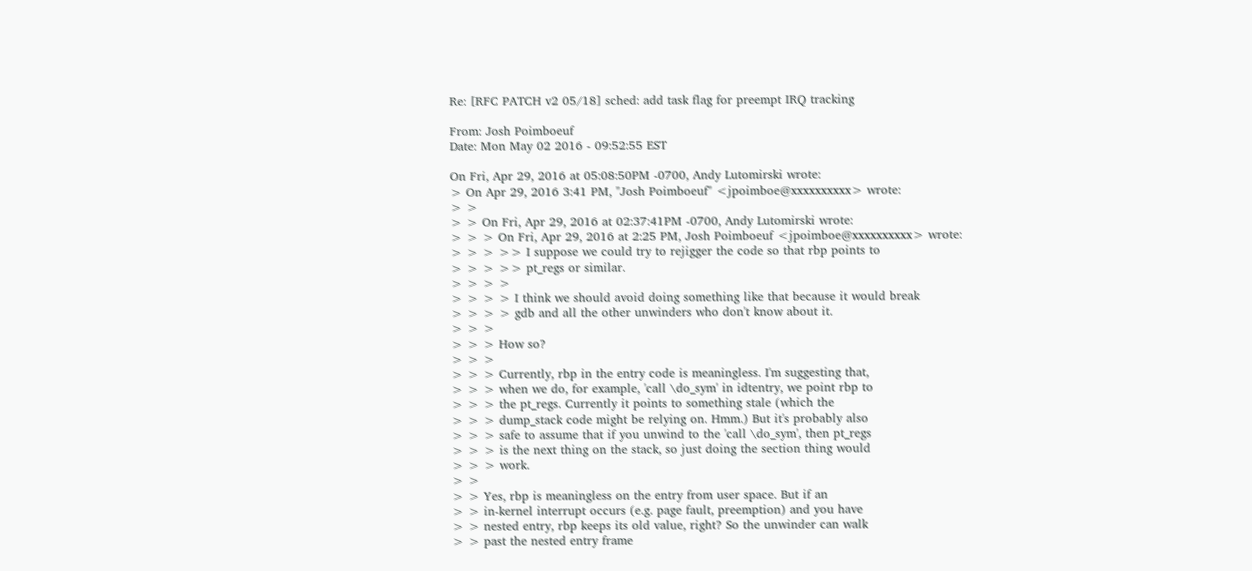Re: [RFC PATCH v2 05/18] sched: add task flag for preempt IRQ tracking

From: Josh Poimboeuf
Date: Mon May 02 2016 - 09:52:55 EST

On Fri, Apr 29, 2016 at 05:08:50PM -0700, Andy Lutomirski wrote:
> On Apr 29, 2016 3:41 PM, "Josh Poimboeuf" <jpoimboe@xxxxxxxxxx> wrote:
> >
> > On Fri, Apr 29, 2016 at 02:37:41PM -0700, Andy Lutomirski wrote:
> > > On Fri, Apr 29, 2016 at 2:25 PM, Josh Poimboeuf <jpoimboe@xxxxxxxxxx> wrote:
> > > >> I suppose we could try to rejigger the code so that rbp points to
> > > >> pt_regs or similar.
> > > >
> > > > I think we should avoid doing something like that because it would break
> > > > gdb and all the other unwinders who don't know about it.
> > >
> > > How so?
> > >
> > > Currently, rbp in the entry code is meaningless. I'm suggesting that,
> > > when we do, for example, 'call \do_sym' in idtentry, we point rbp to
> > > the pt_regs. Currently it points to something stale (which the
> > > dump_stack code might be relying on. Hmm.) But it's probably also
> > > safe to assume that if you unwind to the 'call \do_sym', then pt_regs
> > > is the next thing on the stack, so just doing the section thing would
> > > work.
> >
> > Yes, rbp is meaningless on the entry from user space. But if an
> > in-kernel interrupt occurs (e.g. page fault, preemption) and you have
> > nested entry, rbp keeps its old value, right? So the unwinder can walk
> > past the nested entry frame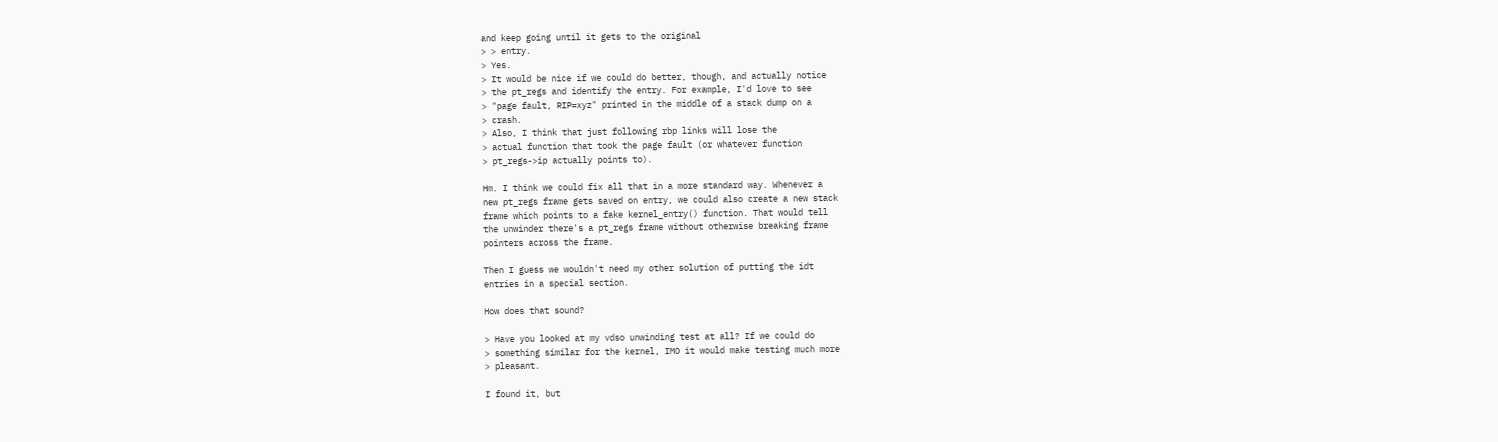and keep going until it gets to the original
> > entry.
> Yes.
> It would be nice if we could do better, though, and actually notice
> the pt_regs and identify the entry. For example, I'd love to see
> "page fault, RIP=xyz" printed in the middle of a stack dump on a
> crash.
> Also, I think that just following rbp links will lose the
> actual function that took the page fault (or whatever function
> pt_regs->ip actually points to).

Hm. I think we could fix all that in a more standard way. Whenever a
new pt_regs frame gets saved on entry, we could also create a new stack
frame which points to a fake kernel_entry() function. That would tell
the unwinder there's a pt_regs frame without otherwise breaking frame
pointers across the frame.

Then I guess we wouldn't need my other solution of putting the idt
entries in a special section.

How does that sound?

> Have you looked at my vdso unwinding test at all? If we could do
> something similar for the kernel, IMO it would make testing much more
> pleasant.

I found it, but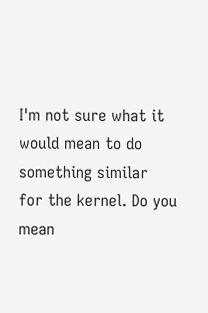I'm not sure what it would mean to do something similar
for the kernel. Do you mean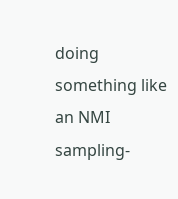doing something like an NMI sampling-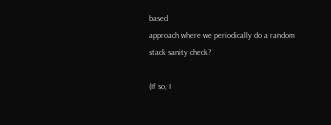based
approach where we periodically do a random stack sanity check?

(If so, I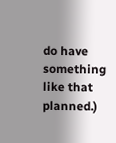do have something like that planned.)